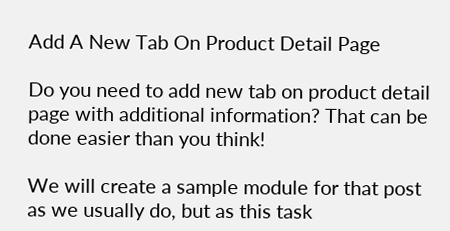Add A New Tab On Product Detail Page

Do you need to add new tab on product detail page with additional information? That can be done easier than you think!

We will create a sample module for that post as we usually do, but as this task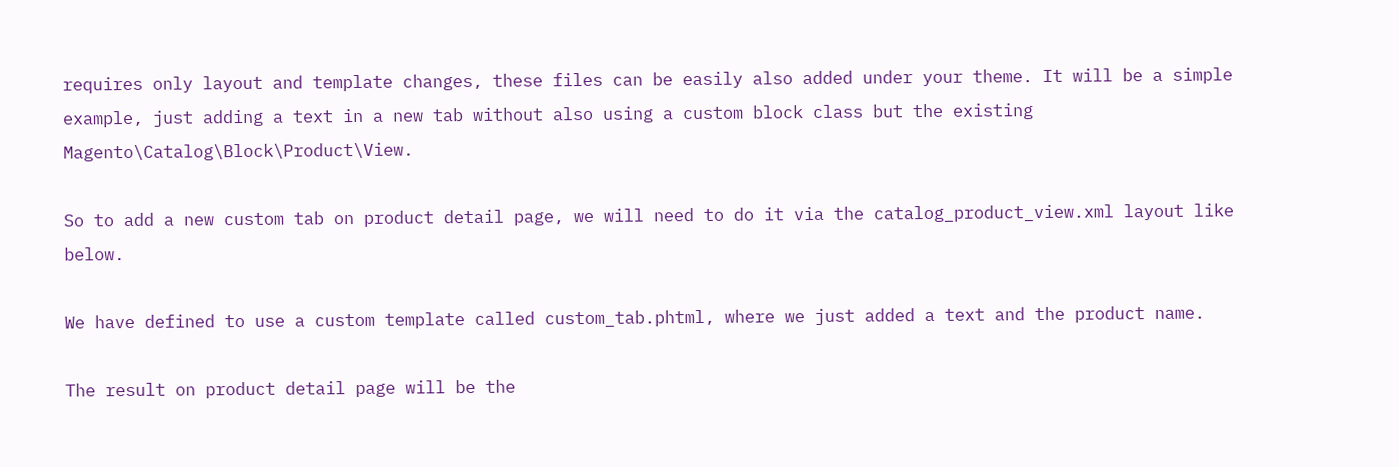requires only layout and template changes, these files can be easily also added under your theme. It will be a simple example, just adding a text in a new tab without also using a custom block class but the existing Magento\Catalog\Block\Product\View.

So to add a new custom tab on product detail page, we will need to do it via the catalog_product_view.xml layout like below.

We have defined to use a custom template called custom_tab.phtml, where we just added a text and the product name.

The result on product detail page will be the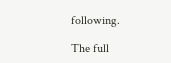following.

The full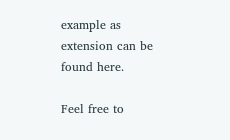example as extension can be found here.

Feel free to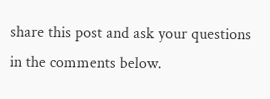share this post and ask your questions in the comments below.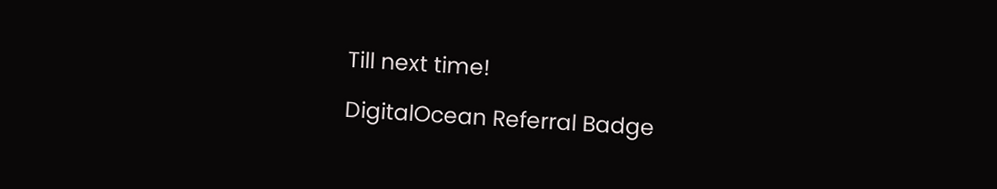Till next time!

DigitalOcean Referral Badge